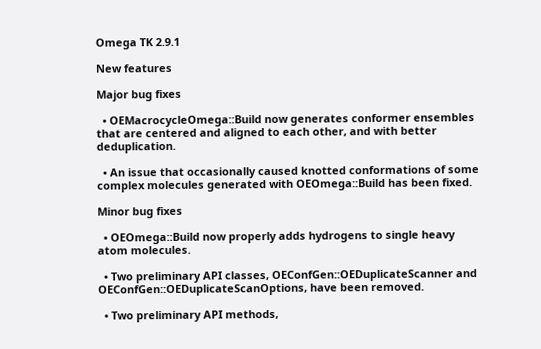Omega TK 2.9.1

New features

Major bug fixes

  • OEMacrocycleOmega::Build now generates conformer ensembles that are centered and aligned to each other, and with better deduplication.

  • An issue that occasionally caused knotted conformations of some complex molecules generated with OEOmega::Build has been fixed.

Minor bug fixes

  • OEOmega::Build now properly adds hydrogens to single heavy atom molecules.

  • Two preliminary API classes, OEConfGen::OEDuplicateScanner and OEConfGen::OEDuplicateScanOptions, have been removed.

  • Two preliminary API methods,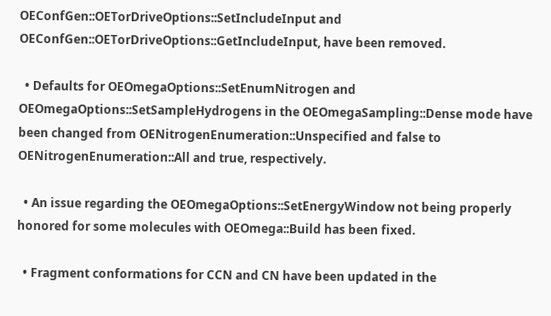OEConfGen::OETorDriveOptions::SetIncludeInput and OEConfGen::OETorDriveOptions::GetIncludeInput, have been removed.

  • Defaults for OEOmegaOptions::SetEnumNitrogen and OEOmegaOptions::SetSampleHydrogens in the OEOmegaSampling::Dense mode have been changed from OENitrogenEnumeration::Unspecified and false to OENitrogenEnumeration::All and true, respectively.

  • An issue regarding the OEOmegaOptions::SetEnergyWindow not being properly honored for some molecules with OEOmega::Build has been fixed.

  • Fragment conformations for CCN and CN have been updated in the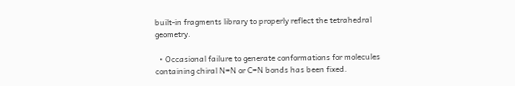built-in fragments library to properly reflect the tetrahedral geometry.

  • Occasional failure to generate conformations for molecules containing chiral N=N or C=N bonds has been fixed.